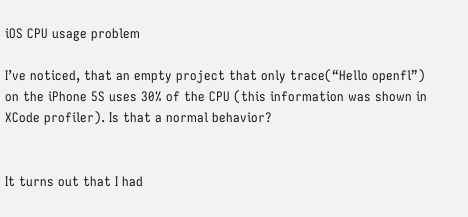iOS CPU usage problem

I’ve noticed, that an empty project that only trace(“Hello openfl”) on the iPhone 5S uses 30% of the CPU (this information was shown in XCode profiler). Is that a normal behavior?


It turns out that I had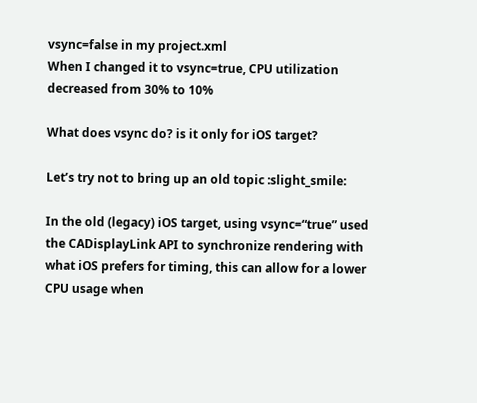vsync=false in my project.xml
When I changed it to vsync=true, CPU utilization decreased from 30% to 10%

What does vsync do? is it only for iOS target?

Let’s try not to bring up an old topic :slight_smile:

In the old (legacy) iOS target, using vsync=“true” used the CADisplayLink API to synchronize rendering with what iOS prefers for timing, this can allow for a lower CPU usage when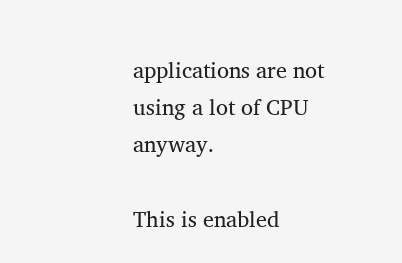applications are not using a lot of CPU anyway.

This is enabled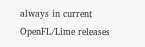always in current OpenFL/Lime releases